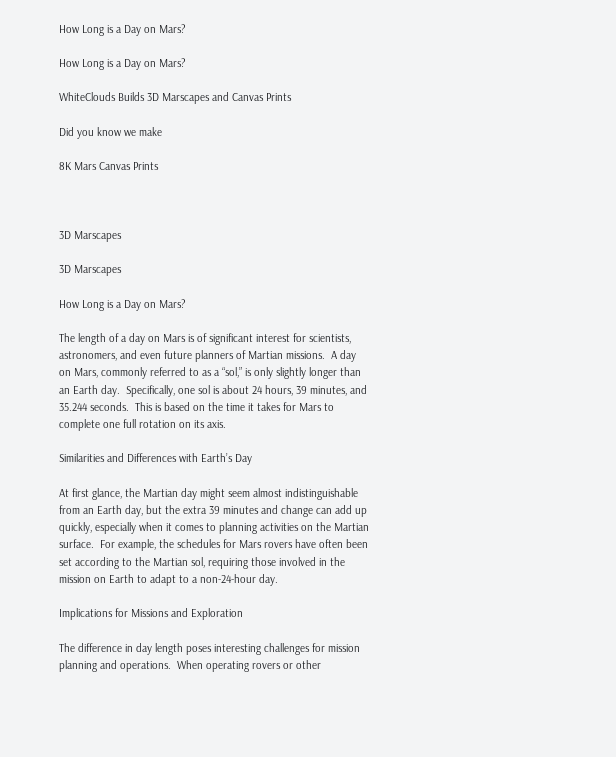How Long is a Day on Mars?

How Long is a Day on Mars?

WhiteClouds Builds 3D Marscapes and Canvas Prints

Did you know we make

8K Mars Canvas Prints



3D Marscapes

3D Marscapes

How Long is a Day on Mars?

The length of a day on Mars is of significant interest for scientists, astronomers, and even future planners of Martian missions.  A day on Mars, commonly referred to as a “sol,” is only slightly longer than an Earth day.  Specifically, one sol is about 24 hours, 39 minutes, and 35.244 seconds.  This is based on the time it takes for Mars to complete one full rotation on its axis.

Similarities and Differences with Earth’s Day

At first glance, the Martian day might seem almost indistinguishable from an Earth day, but the extra 39 minutes and change can add up quickly, especially when it comes to planning activities on the Martian surface.  For example, the schedules for Mars rovers have often been set according to the Martian sol, requiring those involved in the mission on Earth to adapt to a non-24-hour day.

Implications for Missions and Exploration

The difference in day length poses interesting challenges for mission planning and operations.  When operating rovers or other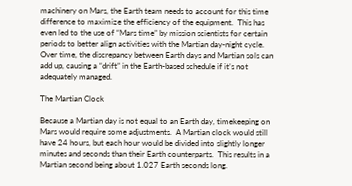machinery on Mars, the Earth team needs to account for this time difference to maximize the efficiency of the equipment.  This has even led to the use of “Mars time” by mission scientists for certain periods to better align activities with the Martian day-night cycle.  Over time, the discrepancy between Earth days and Martian sols can add up, causing a “drift” in the Earth-based schedule if it’s not adequately managed.

The Martian Clock

Because a Martian day is not equal to an Earth day, timekeeping on Mars would require some adjustments.  A Martian clock would still have 24 hours, but each hour would be divided into slightly longer minutes and seconds than their Earth counterparts.  This results in a Martian second being about 1.027 Earth seconds long.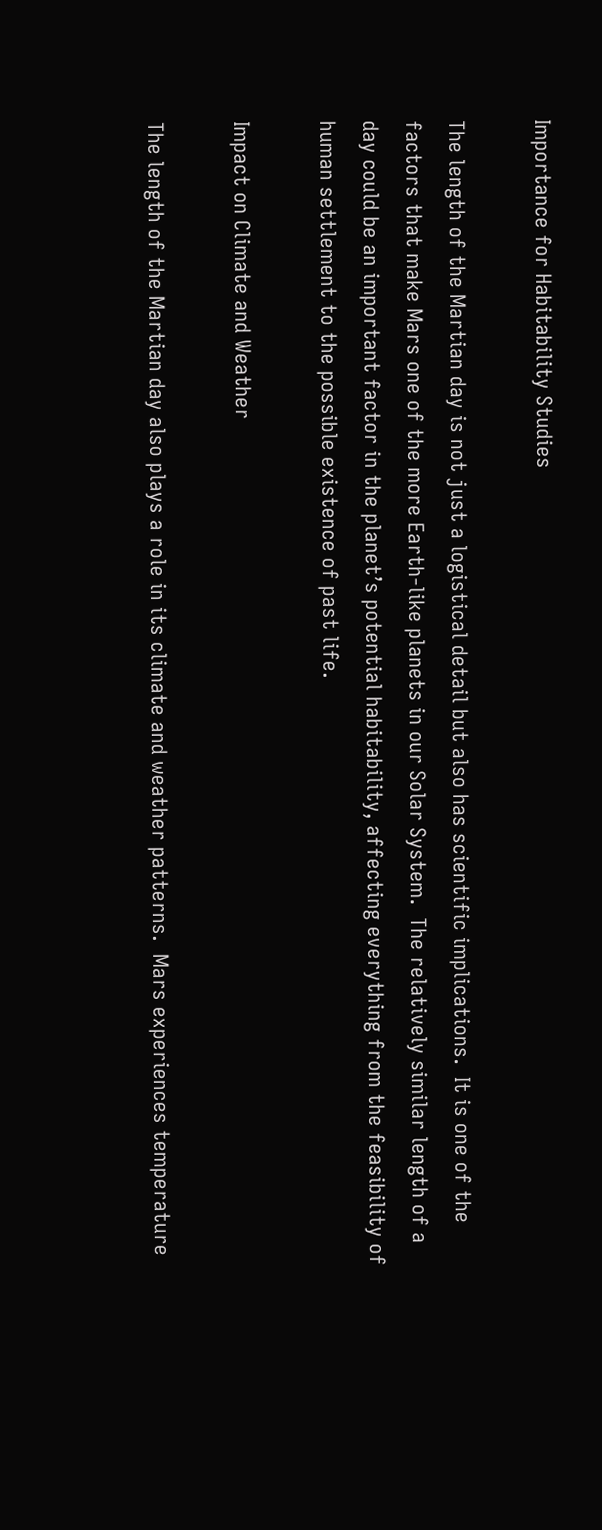Importance for Habitability Studies

The length of the Martian day is not just a logistical detail but also has scientific implications.  It is one of the factors that make Mars one of the more Earth-like planets in our Solar System.  The relatively similar length of a day could be an important factor in the planet’s potential habitability, affecting everything from the feasibility of human settlement to the possible existence of past life.

Impact on Climate and Weather

The length of the Martian day also plays a role in its climate and weather patterns.  Mars experiences temperature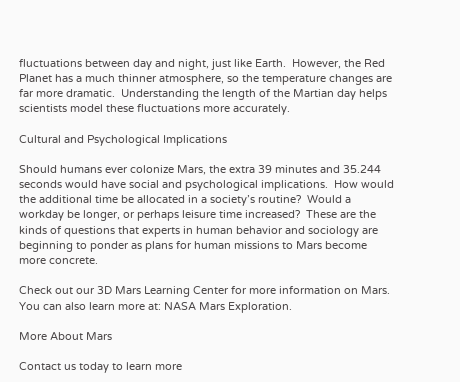fluctuations between day and night, just like Earth.  However, the Red Planet has a much thinner atmosphere, so the temperature changes are far more dramatic.  Understanding the length of the Martian day helps scientists model these fluctuations more accurately.

Cultural and Psychological Implications

Should humans ever colonize Mars, the extra 39 minutes and 35.244 seconds would have social and psychological implications.  How would the additional time be allocated in a society’s routine?  Would a workday be longer, or perhaps leisure time increased?  These are the kinds of questions that experts in human behavior and sociology are beginning to ponder as plans for human missions to Mars become more concrete.

Check out our 3D Mars Learning Center for more information on Mars.   You can also learn more at: NASA Mars Exploration.

More About Mars

Contact us today to learn more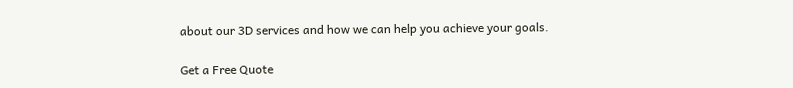about our 3D services and how we can help you achieve your goals.

Get a Free Quote